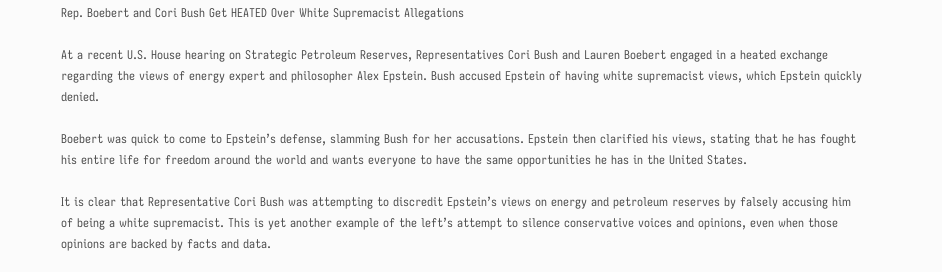Rep. Boebert and Cori Bush Get HEATED Over White Supremacist Allegations

At a recent U.S. House hearing on Strategic Petroleum Reserves, Representatives Cori Bush and Lauren Boebert engaged in a heated exchange regarding the views of energy expert and philosopher Alex Epstein. Bush accused Epstein of having white supremacist views, which Epstein quickly denied.

Boebert was quick to come to Epstein’s defense, slamming Bush for her accusations. Epstein then clarified his views, stating that he has fought his entire life for freedom around the world and wants everyone to have the same opportunities he has in the United States.

It is clear that Representative Cori Bush was attempting to discredit Epstein’s views on energy and petroleum reserves by falsely accusing him of being a white supremacist. This is yet another example of the left’s attempt to silence conservative voices and opinions, even when those opinions are backed by facts and data.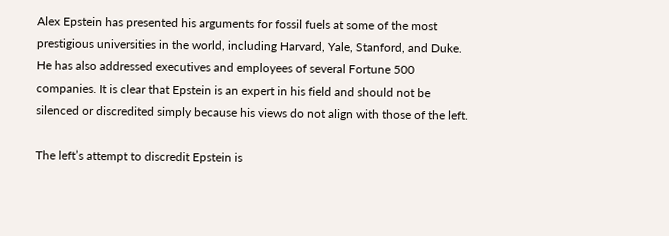Alex Epstein has presented his arguments for fossil fuels at some of the most prestigious universities in the world, including Harvard, Yale, Stanford, and Duke. He has also addressed executives and employees of several Fortune 500 companies. It is clear that Epstein is an expert in his field and should not be silenced or discredited simply because his views do not align with those of the left.

The left’s attempt to discredit Epstein is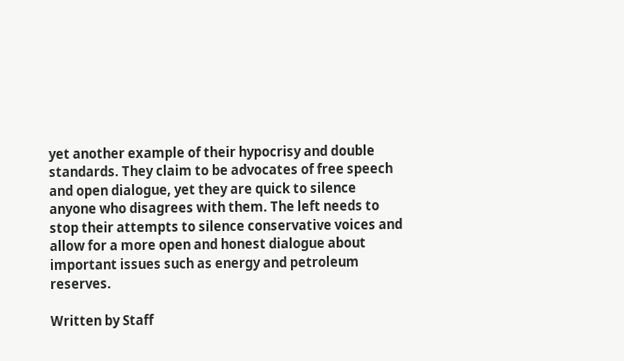yet another example of their hypocrisy and double standards. They claim to be advocates of free speech and open dialogue, yet they are quick to silence anyone who disagrees with them. The left needs to stop their attempts to silence conservative voices and allow for a more open and honest dialogue about important issues such as energy and petroleum reserves.

Written by Staff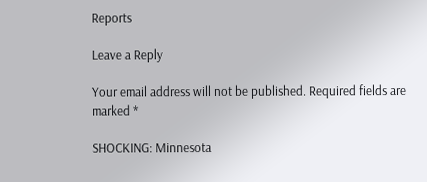Reports

Leave a Reply

Your email address will not be published. Required fields are marked *

SHOCKING: Minnesota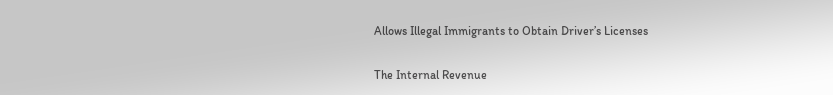Allows Illegal Immigrants to Obtain Driver’s Licenses

The Internal Revenue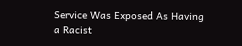Service Was Exposed As Having a Racist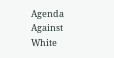Agenda Against White